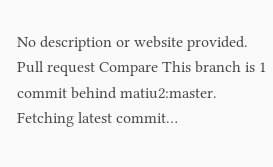No description or website provided.
Pull request Compare This branch is 1 commit behind matiu2:master.
Fetching latest commit…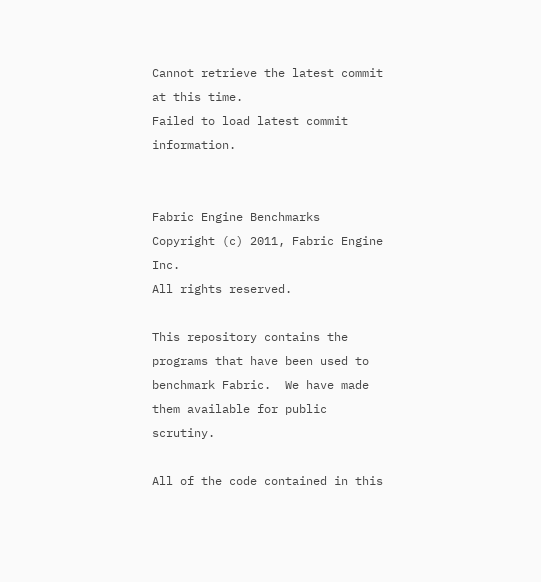Cannot retrieve the latest commit at this time.
Failed to load latest commit information.


Fabric Engine Benchmarks
Copyright (c) 2011, Fabric Engine Inc.
All rights reserved.

This repository contains the programs that have been used to benchmark Fabric.  We have made them available for public scrutiny.

All of the code contained in this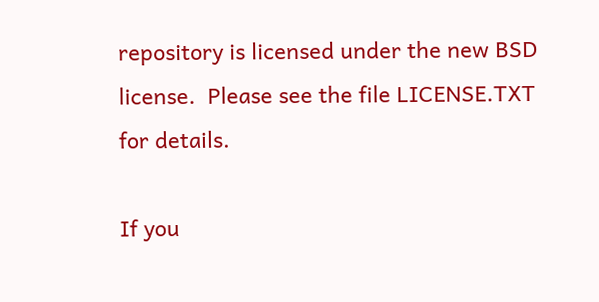repository is licensed under the new BSD license.  Please see the file LICENSE.TXT for details.

If you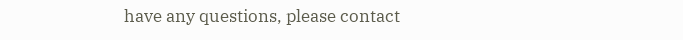have any questions, please contact